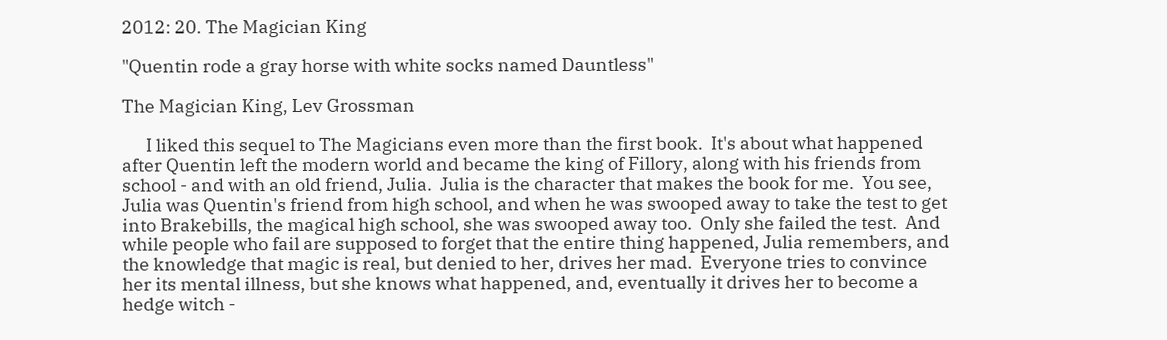2012: 20. The Magician King

"Quentin rode a gray horse with white socks named Dauntless"

The Magician King, Lev Grossman

      I liked this sequel to The Magicians even more than the first book.  It's about what happened after Quentin left the modern world and became the king of Fillory, along with his friends from school - and with an old friend, Julia.  Julia is the character that makes the book for me.  You see, Julia was Quentin's friend from high school, and when he was swooped away to take the test to get into Brakebills, the magical high school, she was swooped away too.  Only she failed the test.  And while people who fail are supposed to forget that the entire thing happened, Julia remembers, and the knowledge that magic is real, but denied to her, drives her mad.  Everyone tries to convince her its mental illness, but she knows what happened, and, eventually it drives her to become a hedge witch -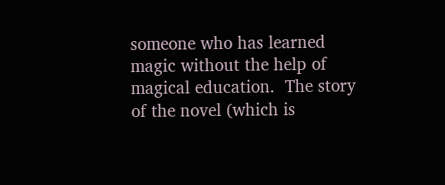someone who has learned magic without the help of magical education.  The story of the novel (which is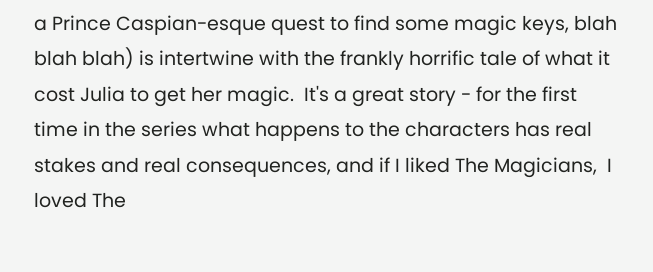a Prince Caspian-esque quest to find some magic keys, blah blah blah) is intertwine with the frankly horrific tale of what it cost Julia to get her magic.  It's a great story - for the first time in the series what happens to the characters has real stakes and real consequences, and if I liked The Magicians,  I loved The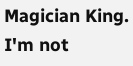Magician King.  I'm not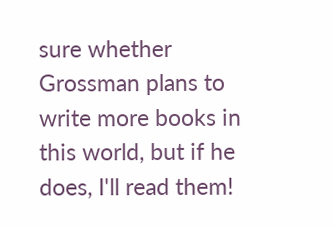sure whether Grossman plans to write more books in this world, but if he does, I'll read them!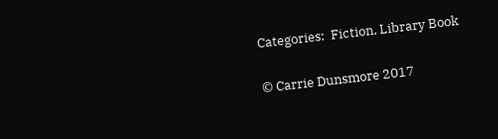Categories:  Fiction, Library Book

© Carrie Dunsmore 2017